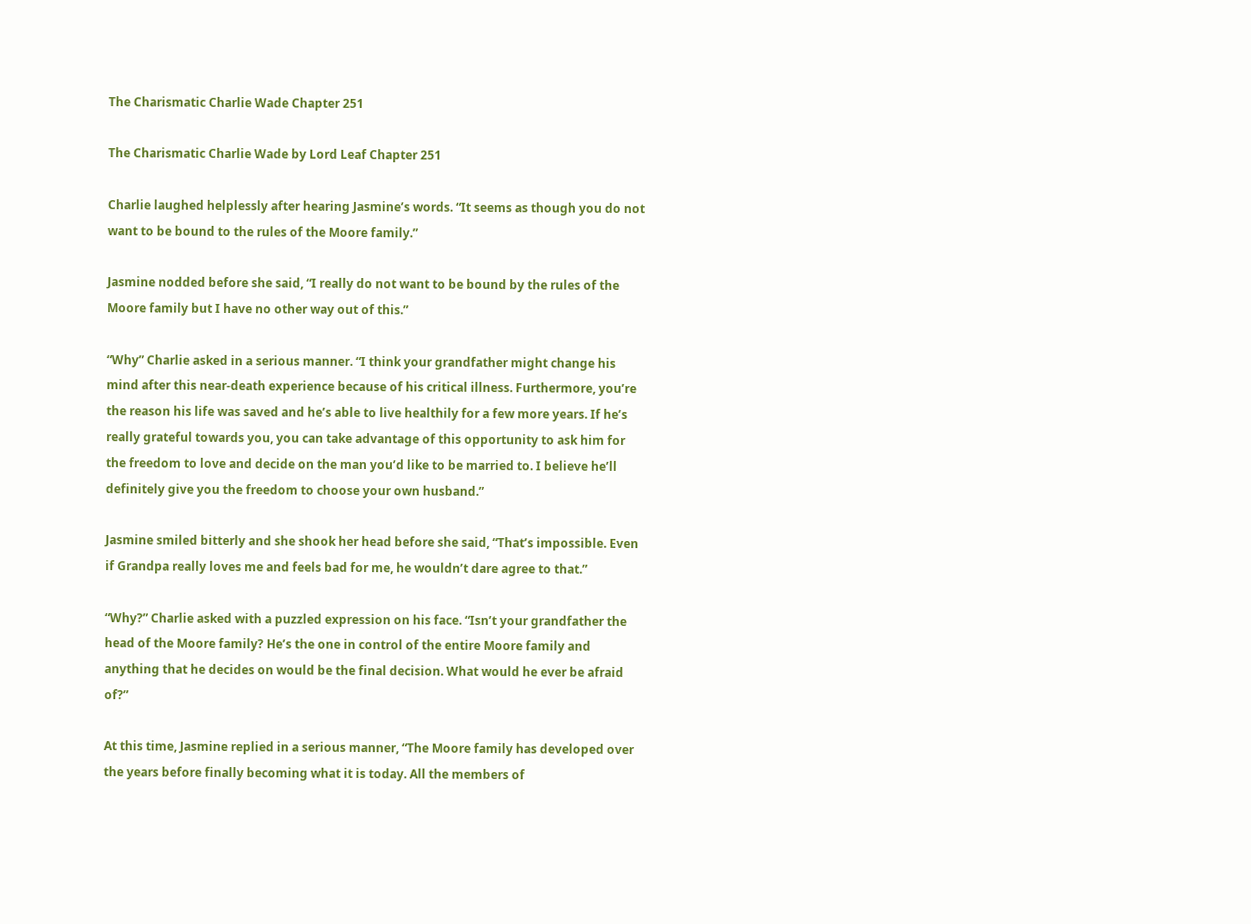The Charismatic Charlie Wade Chapter 251

The Charismatic Charlie Wade by Lord Leaf Chapter 251

Charlie laughed helplessly after hearing Jasmine’s words. “It seems as though you do not want to be bound to the rules of the Moore family.”

Jasmine nodded before she said, “I really do not want to be bound by the rules of the Moore family but I have no other way out of this.”

“Why” Charlie asked in a serious manner. “I think your grandfather might change his mind after this near-death experience because of his critical illness. Furthermore, you’re the reason his life was saved and he’s able to live healthily for a few more years. If he’s really grateful towards you, you can take advantage of this opportunity to ask him for the freedom to love and decide on the man you’d like to be married to. I believe he’ll definitely give you the freedom to choose your own husband.”

Jasmine smiled bitterly and she shook her head before she said, “That’s impossible. Even if Grandpa really loves me and feels bad for me, he wouldn’t dare agree to that.”

“Why?” Charlie asked with a puzzled expression on his face. “Isn’t your grandfather the head of the Moore family? He’s the one in control of the entire Moore family and anything that he decides on would be the final decision. What would he ever be afraid of?”

At this time, Jasmine replied in a serious manner, “The Moore family has developed over the years before finally becoming what it is today. All the members of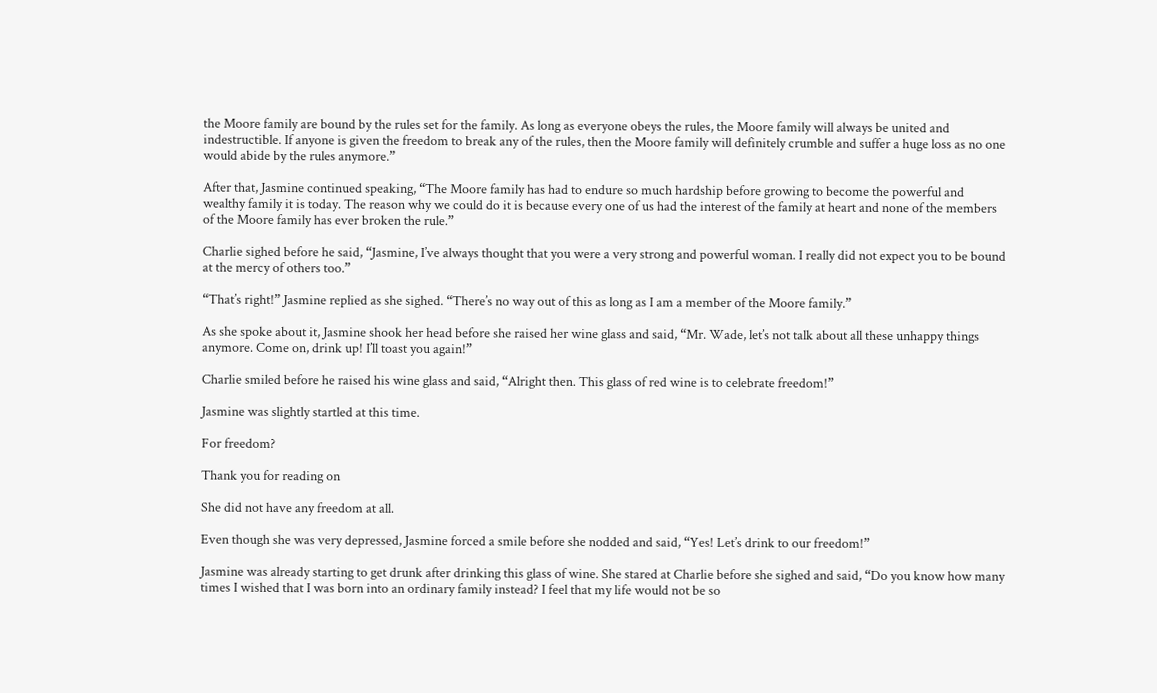the Moore family are bound by the rules set for the family. As long as everyone obeys the rules, the Moore family will always be united and indestructible. If anyone is given the freedom to break any of the rules, then the Moore family will definitely crumble and suffer a huge loss as no one would abide by the rules anymore.”

After that, Jasmine continued speaking, “The Moore family has had to endure so much hardship before growing to become the powerful and wealthy family it is today. The reason why we could do it is because every one of us had the interest of the family at heart and none of the members of the Moore family has ever broken the rule.”

Charlie sighed before he said, “Jasmine, I’ve always thought that you were a very strong and powerful woman. I really did not expect you to be bound at the mercy of others too.”

“That’s right!” Jasmine replied as she sighed. “There’s no way out of this as long as I am a member of the Moore family.”

As she spoke about it, Jasmine shook her head before she raised her wine glass and said, “Mr. Wade, let’s not talk about all these unhappy things anymore. Come on, drink up! I’ll toast you again!”

Charlie smiled before he raised his wine glass and said, “Alright then. This glass of red wine is to celebrate freedom!”

Jasmine was slightly startled at this time.

For freedom?

Thank you for reading on

She did not have any freedom at all.

Even though she was very depressed, Jasmine forced a smile before she nodded and said, “Yes! Let’s drink to our freedom!”

Jasmine was already starting to get drunk after drinking this glass of wine. She stared at Charlie before she sighed and said, “Do you know how many times I wished that I was born into an ordinary family instead? I feel that my life would not be so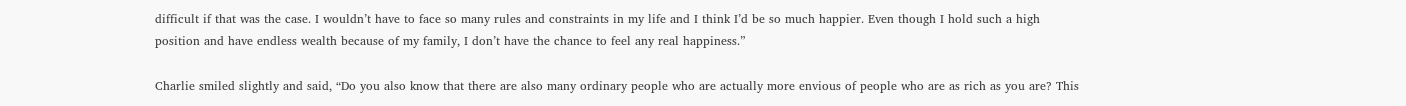difficult if that was the case. I wouldn’t have to face so many rules and constraints in my life and I think I’d be so much happier. Even though I hold such a high position and have endless wealth because of my family, I don’t have the chance to feel any real happiness.”

Charlie smiled slightly and said, “Do you also know that there are also many ordinary people who are actually more envious of people who are as rich as you are? This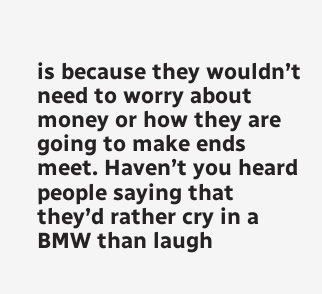is because they wouldn’t need to worry about money or how they are going to make ends meet. Haven’t you heard people saying that they’d rather cry in a BMW than laugh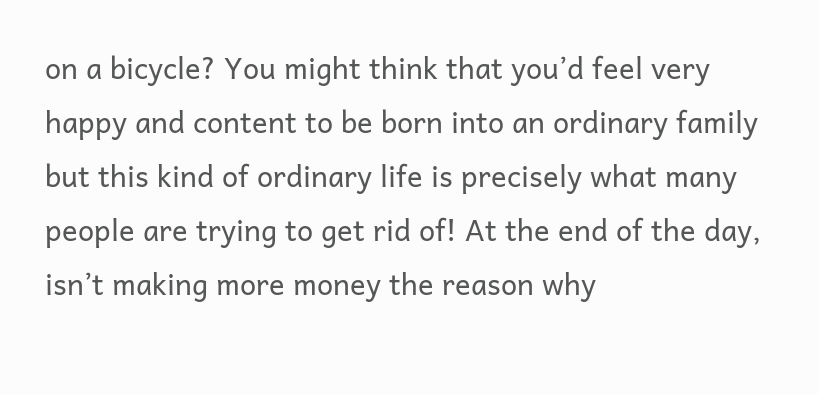on a bicycle? You might think that you’d feel very happy and content to be born into an ordinary family but this kind of ordinary life is precisely what many people are trying to get rid of! At the end of the day, isn’t making more money the reason why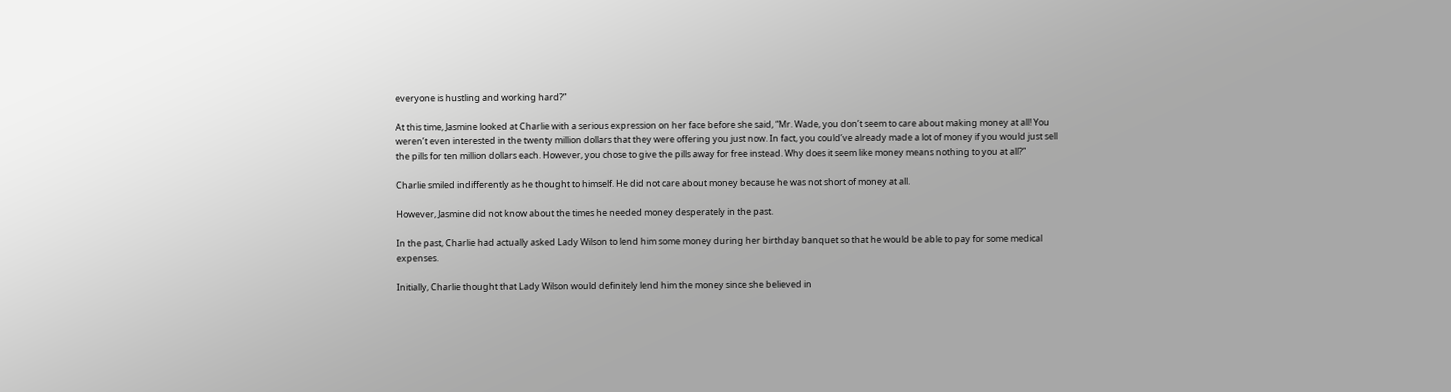everyone is hustling and working hard?”

At this time, Jasmine looked at Charlie with a serious expression on her face before she said, “Mr. Wade, you don’t seem to care about making money at all! You weren’t even interested in the twenty million dollars that they were offering you just now. In fact, you could’ve already made a lot of money if you would just sell the pills for ten million dollars each. However, you chose to give the pills away for free instead. Why does it seem like money means nothing to you at all?”

Charlie smiled indifferently as he thought to himself. He did not care about money because he was not short of money at all.

However, Jasmine did not know about the times he needed money desperately in the past.

In the past, Charlie had actually asked Lady Wilson to lend him some money during her birthday banquet so that he would be able to pay for some medical expenses.

Initially, Charlie thought that Lady Wilson would definitely lend him the money since she believed in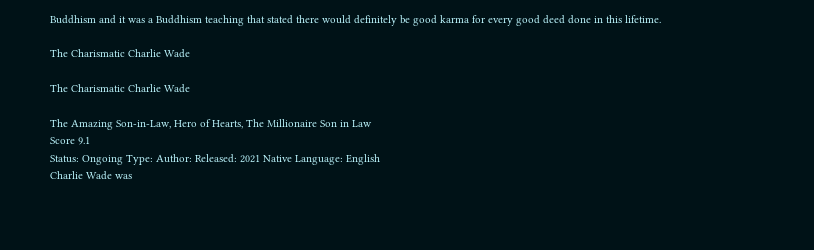Buddhism and it was a Buddhism teaching that stated there would definitely be good karma for every good deed done in this lifetime.

The Charismatic Charlie Wade

The Charismatic Charlie Wade

The Amazing Son-in-Law, Hero of Hearts, The Millionaire Son in Law
Score 9.1
Status: Ongoing Type: Author: Released: 2021 Native Language: English
Charlie Wade was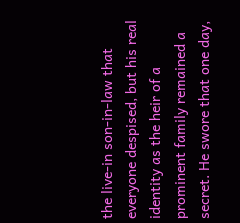the live-in son-in-law that everyone despised, but his real identity as the heir of a prominent family remained a secret. He swore that one day,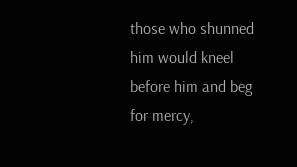those who shunned him would kneel before him and beg for mercy,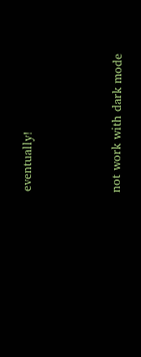eventually!



not work with dark mode